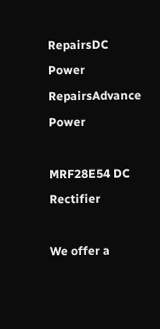RepairsDC Power RepairsAdvance Power

MRF28E54 DC Rectifier

We offer a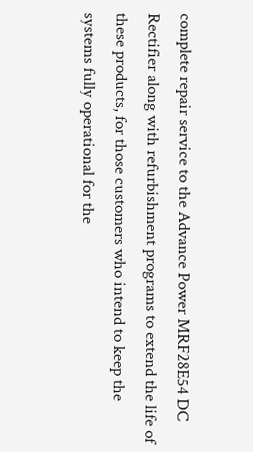complete repair service to the Advance Power MRF28E54 DC Rectifier along with refurbishment programs to extend the life of these products, for those customers who intend to keep the systems fully operational for the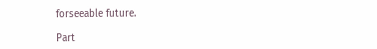forseeable future.

Part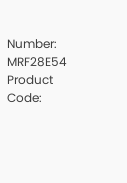Number: MRF28E54
Product Code: